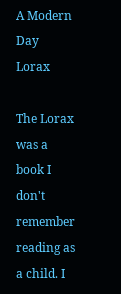A Modern Day Lorax

The Lorax was a book I don't remember reading as a child. I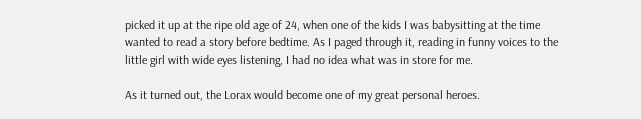picked it up at the ripe old age of 24, when one of the kids I was babysitting at the time wanted to read a story before bedtime. As I paged through it, reading in funny voices to the little girl with wide eyes listening, I had no idea what was in store for me.

As it turned out, the Lorax would become one of my great personal heroes.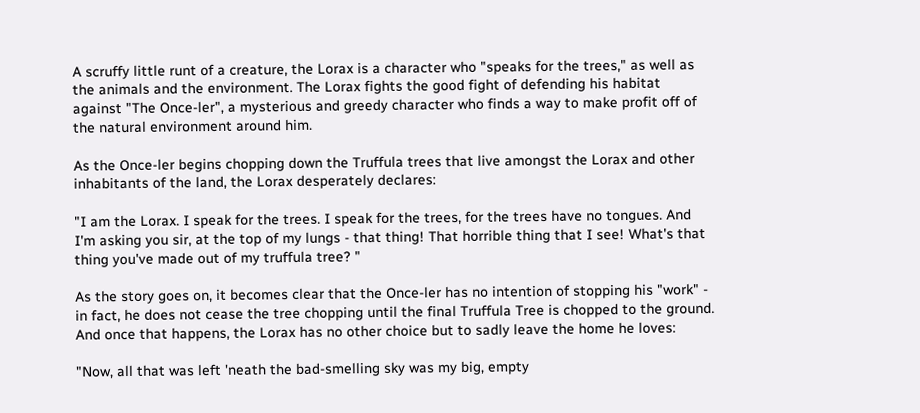A scruffy little runt of a creature, the Lorax is a character who "speaks for the trees," as well as the animals and the environment. The Lorax fights the good fight of defending his habitat against "The Once-ler", a mysterious and greedy character who finds a way to make profit off of the natural environment around him.

As the Once-ler begins chopping down the Truffula trees that live amongst the Lorax and other inhabitants of the land, the Lorax desperately declares:

"I am the Lorax. I speak for the trees. I speak for the trees, for the trees have no tongues. And I'm asking you sir, at the top of my lungs - that thing! That horrible thing that I see! What's that thing you've made out of my truffula tree? "

As the story goes on, it becomes clear that the Once-ler has no intention of stopping his "work" - in fact, he does not cease the tree chopping until the final Truffula Tree is chopped to the ground. And once that happens, the Lorax has no other choice but to sadly leave the home he loves:

"Now, all that was left 'neath the bad-smelling sky was my big, empty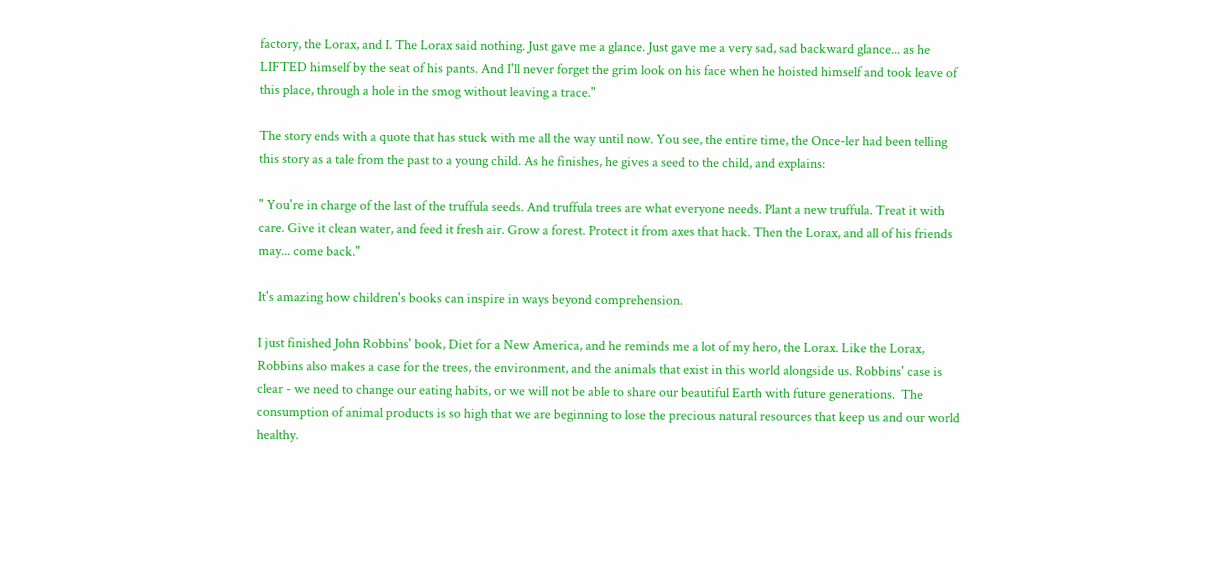factory, the Lorax, and I. The Lorax said nothing. Just gave me a glance. Just gave me a very sad, sad backward glance... as he LIFTED himself by the seat of his pants. And I'll never forget the grim look on his face when he hoisted himself and took leave of this place, through a hole in the smog without leaving a trace."

The story ends with a quote that has stuck with me all the way until now. You see, the entire time, the Once-ler had been telling this story as a tale from the past to a young child. As he finishes, he gives a seed to the child, and explains:

" You're in charge of the last of the truffula seeds. And truffula trees are what everyone needs. Plant a new truffula. Treat it with care. Give it clean water, and feed it fresh air. Grow a forest. Protect it from axes that hack. Then the Lorax, and all of his friends may... come back."

It's amazing how children's books can inspire in ways beyond comprehension.

I just finished John Robbins' book, Diet for a New America, and he reminds me a lot of my hero, the Lorax. Like the Lorax, Robbins also makes a case for the trees, the environment, and the animals that exist in this world alongside us. Robbins' case is clear - we need to change our eating habits, or we will not be able to share our beautiful Earth with future generations.  The consumption of animal products is so high that we are beginning to lose the precious natural resources that keep us and our world healthy.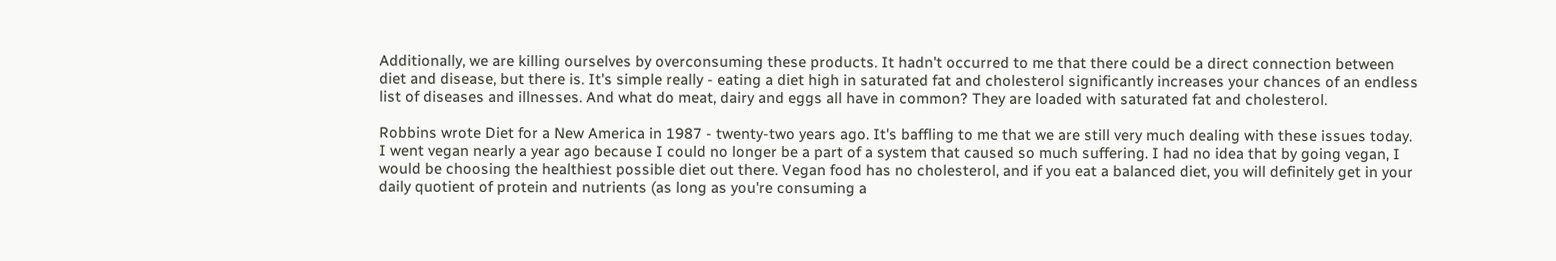Additionally, we are killing ourselves by overconsuming these products. It hadn't occurred to me that there could be a direct connection between diet and disease, but there is. It's simple really - eating a diet high in saturated fat and cholesterol significantly increases your chances of an endless list of diseases and illnesses. And what do meat, dairy and eggs all have in common? They are loaded with saturated fat and cholesterol.

Robbins wrote Diet for a New America in 1987 - twenty-two years ago. It's baffling to me that we are still very much dealing with these issues today. I went vegan nearly a year ago because I could no longer be a part of a system that caused so much suffering. I had no idea that by going vegan, I would be choosing the healthiest possible diet out there. Vegan food has no cholesterol, and if you eat a balanced diet, you will definitely get in your daily quotient of protein and nutrients (as long as you're consuming a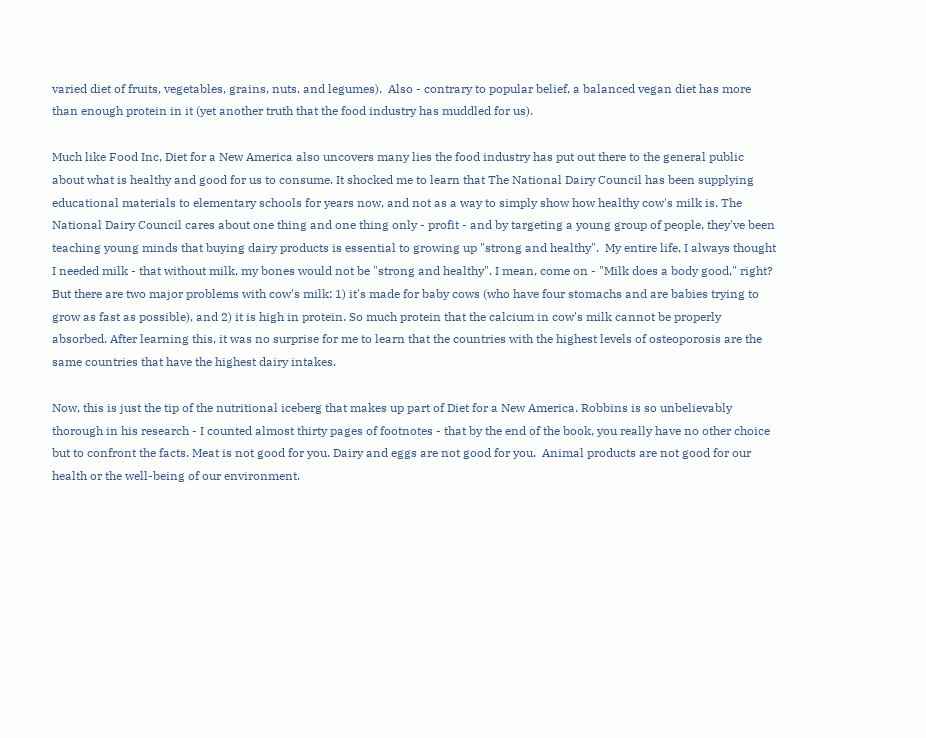varied diet of fruits, vegetables, grains, nuts, and legumes).  Also - contrary to popular belief, a balanced vegan diet has more than enough protein in it (yet another truth that the food industry has muddled for us).

Much like Food Inc, Diet for a New America also uncovers many lies the food industry has put out there to the general public about what is healthy and good for us to consume. It shocked me to learn that The National Dairy Council has been supplying educational materials to elementary schools for years now, and not as a way to simply show how healthy cow's milk is. The National Dairy Council cares about one thing and one thing only - profit - and by targeting a young group of people, they've been teaching young minds that buying dairy products is essential to growing up "strong and healthy".  My entire life, I always thought I needed milk - that without milk, my bones would not be "strong and healthy". I mean, come on - "Milk does a body good," right? But there are two major problems with cow's milk: 1) it's made for baby cows (who have four stomachs and are babies trying to grow as fast as possible), and 2) it is high in protein. So much protein that the calcium in cow's milk cannot be properly absorbed. After learning this, it was no surprise for me to learn that the countries with the highest levels of osteoporosis are the same countries that have the highest dairy intakes.

Now, this is just the tip of the nutritional iceberg that makes up part of Diet for a New America. Robbins is so unbelievably thorough in his research - I counted almost thirty pages of footnotes - that by the end of the book, you really have no other choice but to confront the facts. Meat is not good for you. Dairy and eggs are not good for you.  Animal products are not good for our health or the well-being of our environment.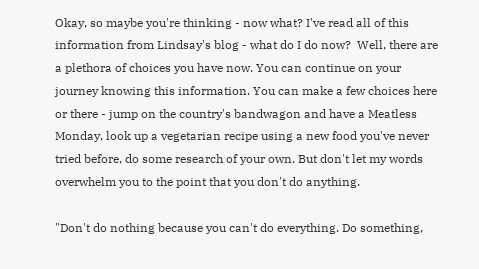Okay, so maybe you're thinking - now what? I've read all of this information from Lindsay's blog - what do I do now?  Well, there are a plethora of choices you have now. You can continue on your journey knowing this information. You can make a few choices here or there - jump on the country's bandwagon and have a Meatless Monday, look up a vegetarian recipe using a new food you've never tried before, do some research of your own. But don't let my words overwhelm you to the point that you don't do anything.

"Don't do nothing because you can't do everything. Do something,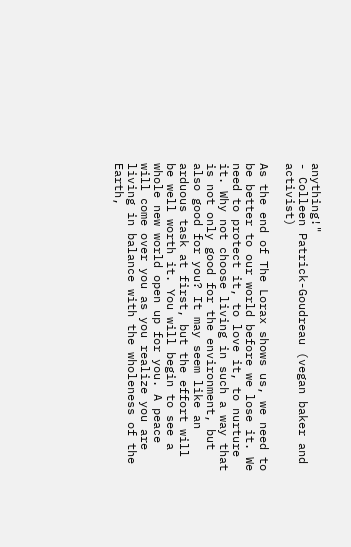anything!"
- Colleen Patrick-Goudreau (vegan baker and activist)

As the end of The Lorax shows us, we need to be better to our world before we lose it. We need to protect it, to love it, to nurture it. Why not choose living in such a way that is not only good for the environment, but also good for you? It may seem like an arduous task at first, but the effort will be well worth it. You will begin to see a whole new world open up for you. A peace will come over you as you realize you are living in balance with the wholeness of the Earth,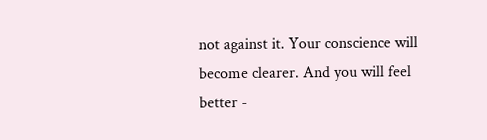not against it. Your conscience will become clearer. And you will feel better -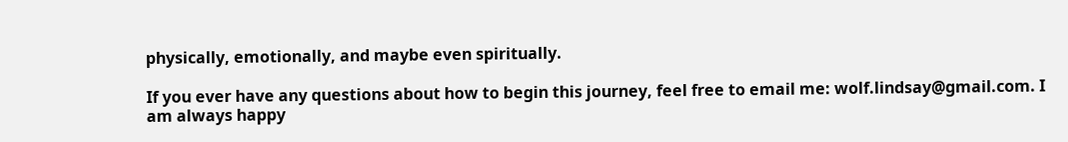physically, emotionally, and maybe even spiritually.

If you ever have any questions about how to begin this journey, feel free to email me: wolf.lindsay@gmail.com. I am always happy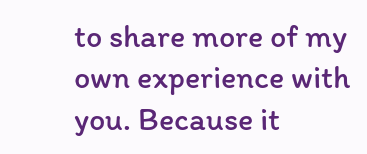to share more of my own experience with you. Because it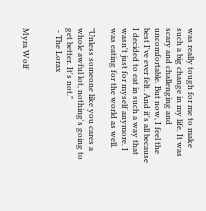was really tough for me to make such a big change in my life. It was scary and challenging and uncomfortable. But now, I feel the best I've ever felt. And it's all because I decided to eat in such a way that wasn't just for myself anymore. I was eating for the world as well.

"Unless someone like you cares a whole awful lot, nothing's going to get better. It's not."
 - The Lorax


Myra Wolf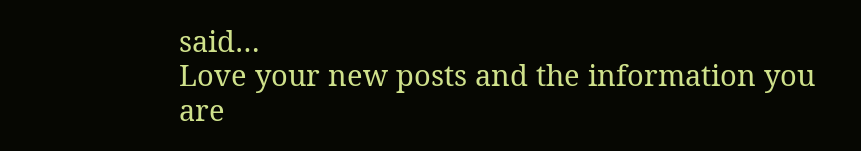said…
Love your new posts and the information you are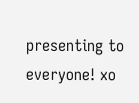presenting to everyone! xo